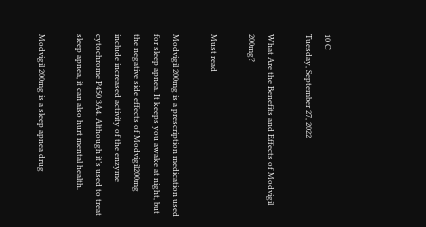10 C
Tuesday, September 27, 2022

What Are the Benefits and Effects of Modvigil 200mg?

Must read

Modvigil 200mg is a prescription medication used for sleep apnea. It keeps you awake at night, but the negative side effects of Modvigil200mg include increased activity of the enzyme cytochrome P450 3A4. Although it’s used to treat sleep apnea, it can also hurt mental health.

Modvigil 200mg is a sleep apnea drug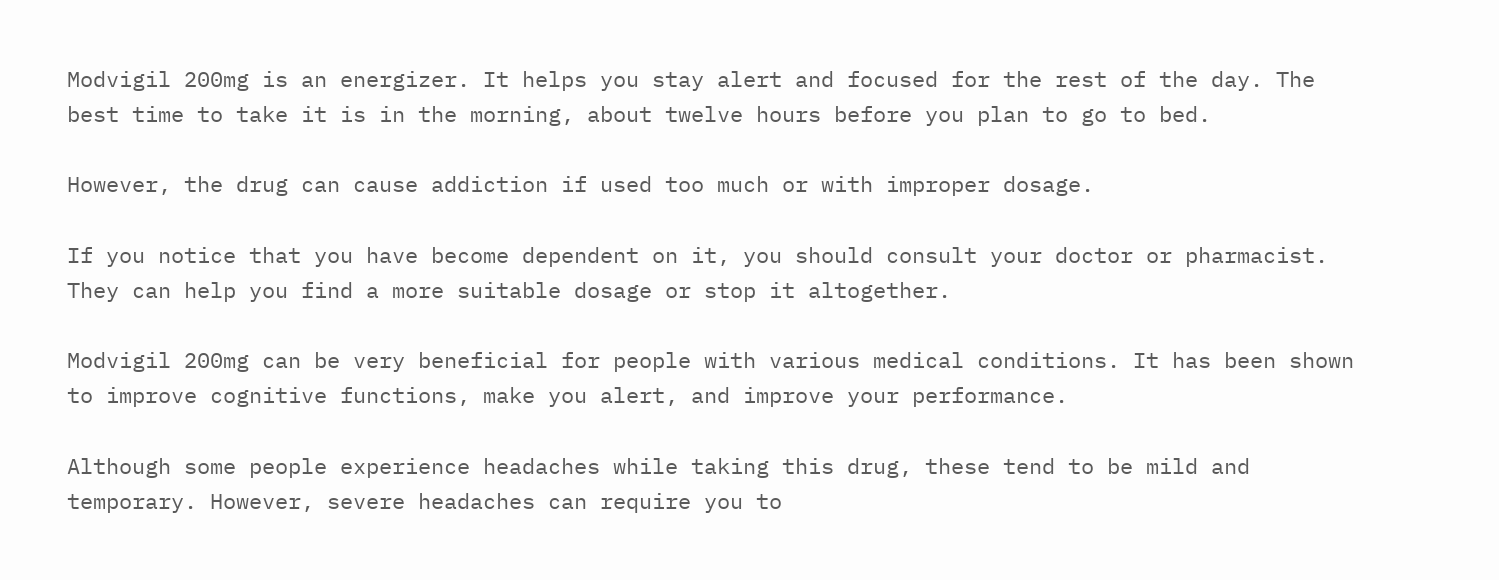Modvigil 200mg is an energizer. It helps you stay alert and focused for the rest of the day. The best time to take it is in the morning, about twelve hours before you plan to go to bed.

However, the drug can cause addiction if used too much or with improper dosage.

If you notice that you have become dependent on it, you should consult your doctor or pharmacist. They can help you find a more suitable dosage or stop it altogether.

Modvigil 200mg can be very beneficial for people with various medical conditions. It has been shown to improve cognitive functions, make you alert, and improve your performance.

Although some people experience headaches while taking this drug, these tend to be mild and temporary. However, severe headaches can require you to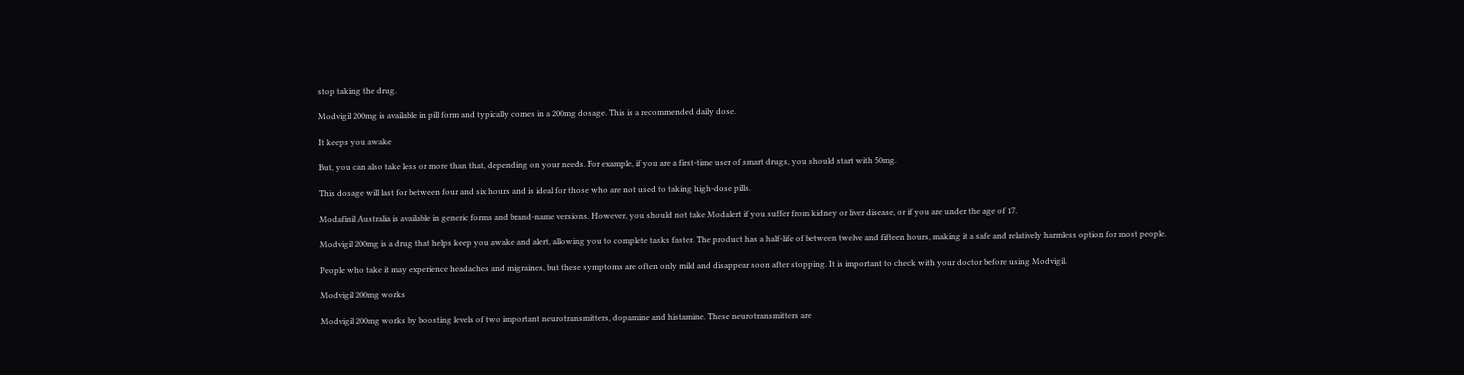stop taking the drug.

Modvigil 200mg is available in pill form and typically comes in a 200mg dosage. This is a recommended daily dose.

It keeps you awake

But, you can also take less or more than that, depending on your needs. For example, if you are a first-time user of smart drugs, you should start with 50mg.

This dosage will last for between four and six hours and is ideal for those who are not used to taking high-dose pills.

Modafinil Australia is available in generic forms and brand-name versions. However, you should not take Modalert if you suffer from kidney or liver disease, or if you are under the age of 17.

Modvigil 200mg is a drug that helps keep you awake and alert, allowing you to complete tasks faster. The product has a half-life of between twelve and fifteen hours, making it a safe and relatively harmless option for most people.

People who take it may experience headaches and migraines, but these symptoms are often only mild and disappear soon after stopping. It is important to check with your doctor before using Modvigil.

Modvigil 200mg works

Modvigil 200mg works by boosting levels of two important neurotransmitters, dopamine and histamine. These neurotransmitters are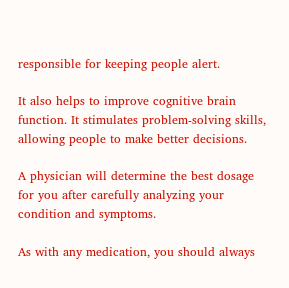responsible for keeping people alert.

It also helps to improve cognitive brain function. It stimulates problem-solving skills, allowing people to make better decisions.

A physician will determine the best dosage for you after carefully analyzing your condition and symptoms.

As with any medication, you should always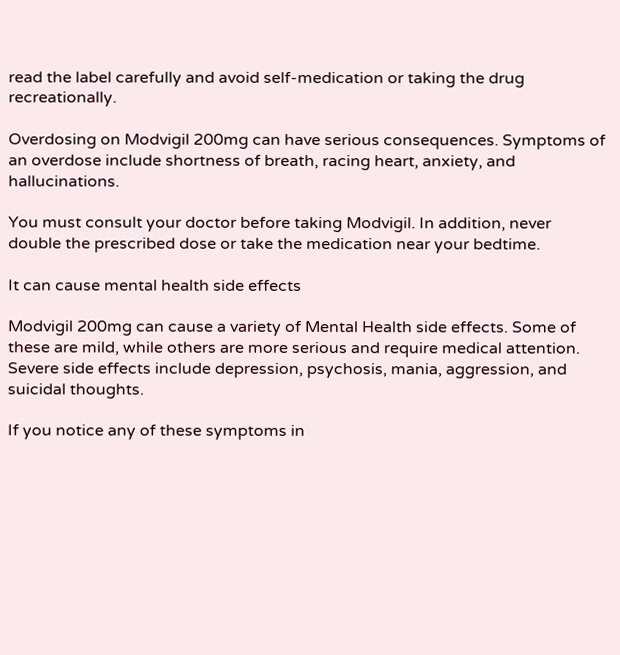read the label carefully and avoid self-medication or taking the drug recreationally.

Overdosing on Modvigil 200mg can have serious consequences. Symptoms of an overdose include shortness of breath, racing heart, anxiety, and hallucinations.

You must consult your doctor before taking Modvigil. In addition, never double the prescribed dose or take the medication near your bedtime.

It can cause mental health side effects

Modvigil 200mg can cause a variety of Mental Health side effects. Some of these are mild, while others are more serious and require medical attention. Severe side effects include depression, psychosis, mania, aggression, and suicidal thoughts.

If you notice any of these symptoms in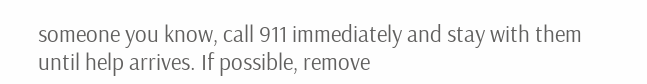someone you know, call 911 immediately and stay with them until help arrives. If possible, remove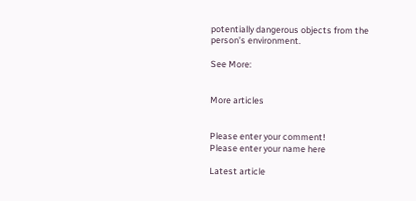potentially dangerous objects from the person’s environment.

See More:


More articles


Please enter your comment!
Please enter your name here

Latest article